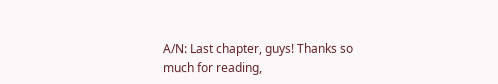A/N: Last chapter, guys! Thanks so much for reading,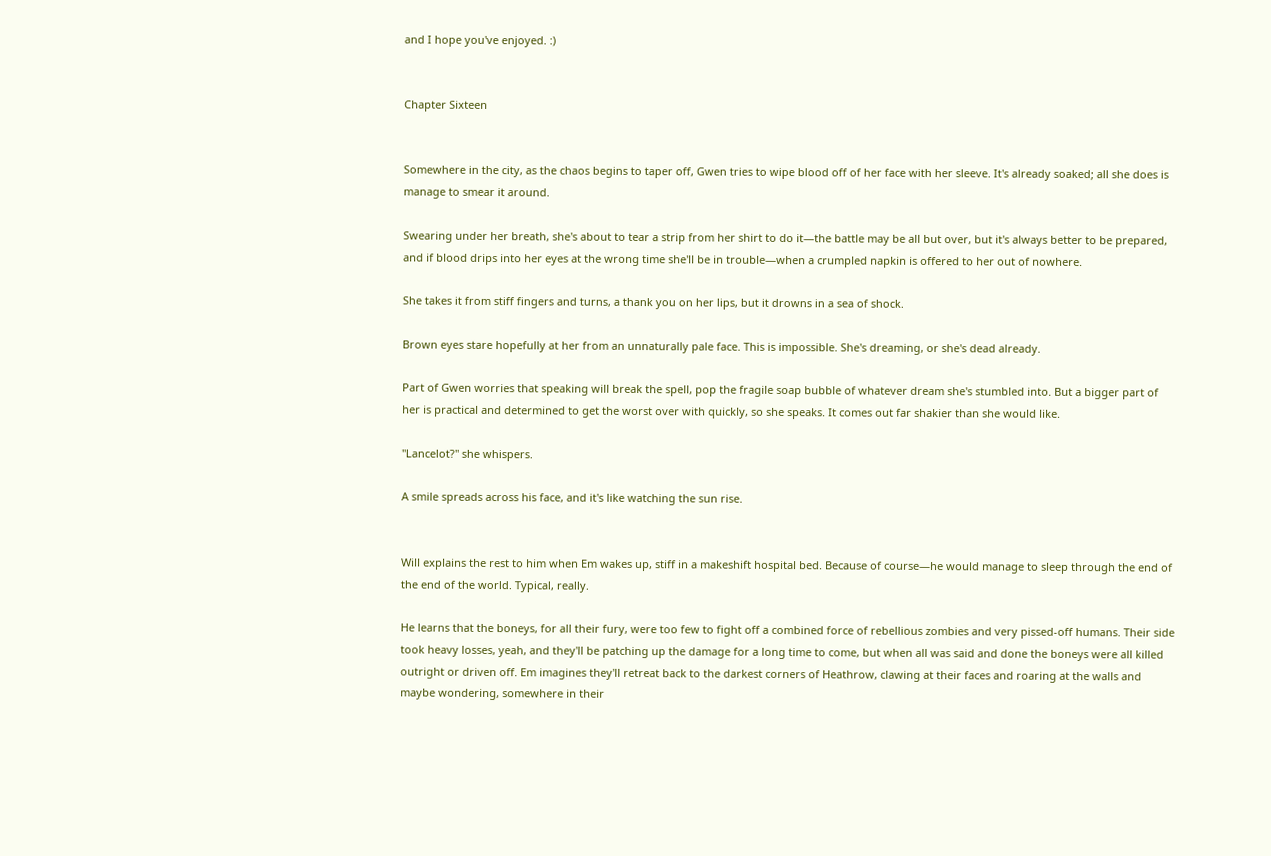and I hope you've enjoyed. :)


Chapter Sixteen


Somewhere in the city, as the chaos begins to taper off, Gwen tries to wipe blood off of her face with her sleeve. It's already soaked; all she does is manage to smear it around.

Swearing under her breath, she's about to tear a strip from her shirt to do it—the battle may be all but over, but it's always better to be prepared, and if blood drips into her eyes at the wrong time she'll be in trouble—when a crumpled napkin is offered to her out of nowhere.

She takes it from stiff fingers and turns, a thank you on her lips, but it drowns in a sea of shock.

Brown eyes stare hopefully at her from an unnaturally pale face. This is impossible. She's dreaming, or she's dead already.

Part of Gwen worries that speaking will break the spell, pop the fragile soap bubble of whatever dream she's stumbled into. But a bigger part of her is practical and determined to get the worst over with quickly, so she speaks. It comes out far shakier than she would like.

"Lancelot?" she whispers.

A smile spreads across his face, and it's like watching the sun rise.


Will explains the rest to him when Em wakes up, stiff in a makeshift hospital bed. Because of course—he would manage to sleep through the end of the end of the world. Typical, really.

He learns that the boneys, for all their fury, were too few to fight off a combined force of rebellious zombies and very pissed-off humans. Their side took heavy losses, yeah, and they'll be patching up the damage for a long time to come, but when all was said and done the boneys were all killed outright or driven off. Em imagines they'll retreat back to the darkest corners of Heathrow, clawing at their faces and roaring at the walls and maybe wondering, somewhere in their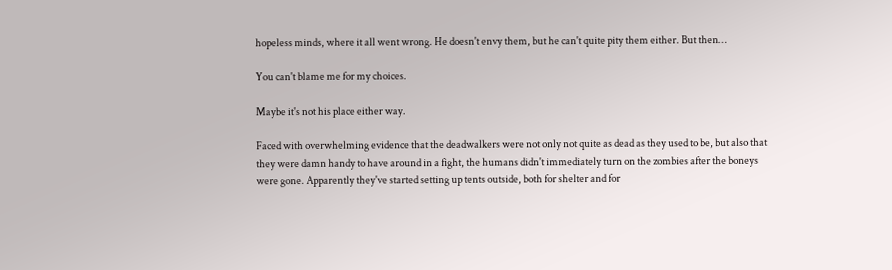hopeless minds, where it all went wrong. He doesn't envy them, but he can't quite pity them either. But then…

You can't blame me for my choices.

Maybe it's not his place either way.

Faced with overwhelming evidence that the deadwalkers were not only not quite as dead as they used to be, but also that they were damn handy to have around in a fight, the humans didn't immediately turn on the zombies after the boneys were gone. Apparently they've started setting up tents outside, both for shelter and for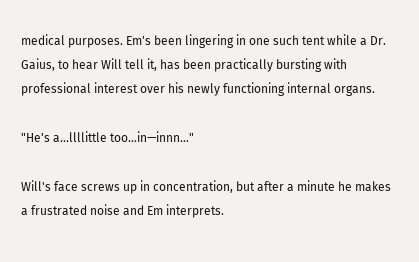medical purposes. Em's been lingering in one such tent while a Dr. Gaius, to hear Will tell it, has been practically bursting with professional interest over his newly functioning internal organs.

"He's a…llllittle too…in—innn…"

Will's face screws up in concentration, but after a minute he makes a frustrated noise and Em interprets.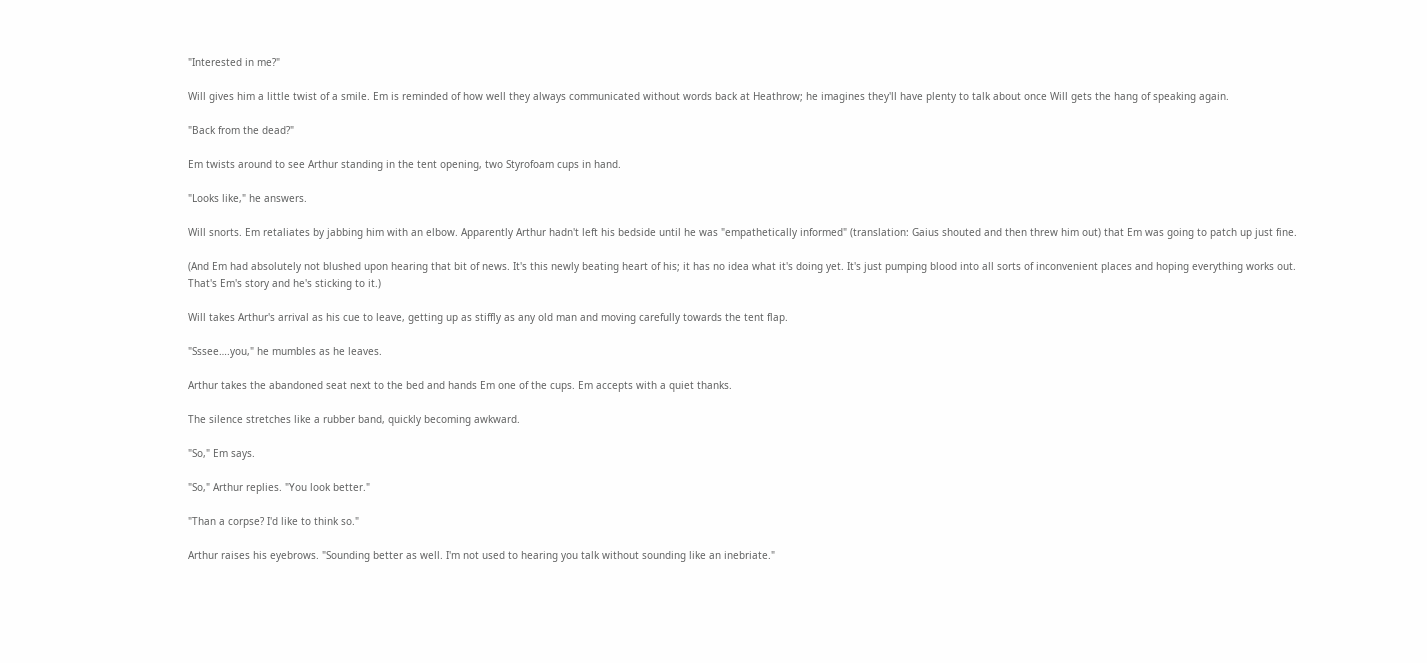"Interested in me?"

Will gives him a little twist of a smile. Em is reminded of how well they always communicated without words back at Heathrow; he imagines they'll have plenty to talk about once Will gets the hang of speaking again.

"Back from the dead?"

Em twists around to see Arthur standing in the tent opening, two Styrofoam cups in hand.

"Looks like," he answers.

Will snorts. Em retaliates by jabbing him with an elbow. Apparently Arthur hadn't left his bedside until he was "empathetically informed" (translation: Gaius shouted and then threw him out) that Em was going to patch up just fine.

(And Em had absolutely not blushed upon hearing that bit of news. It's this newly beating heart of his; it has no idea what it's doing yet. It's just pumping blood into all sorts of inconvenient places and hoping everything works out. That's Em's story and he's sticking to it.)

Will takes Arthur's arrival as his cue to leave, getting up as stiffly as any old man and moving carefully towards the tent flap.

"Sssee….you," he mumbles as he leaves.

Arthur takes the abandoned seat next to the bed and hands Em one of the cups. Em accepts with a quiet thanks.

The silence stretches like a rubber band, quickly becoming awkward.

"So," Em says.

"So," Arthur replies. "You look better."

"Than a corpse? I'd like to think so."

Arthur raises his eyebrows. "Sounding better as well. I'm not used to hearing you talk without sounding like an inebriate."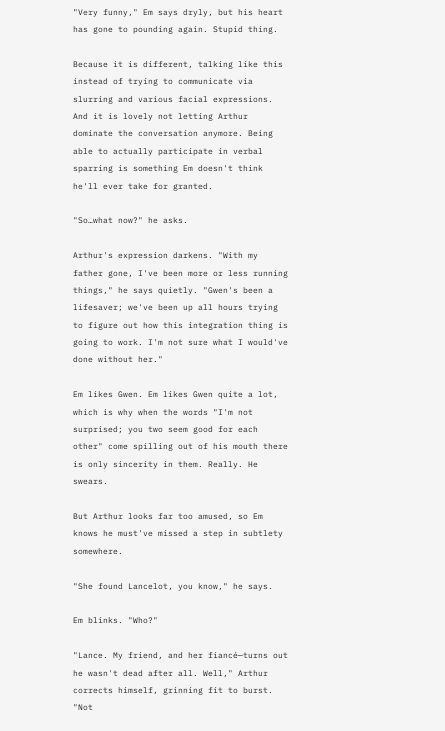"Very funny," Em says dryly, but his heart has gone to pounding again. Stupid thing.

Because it is different, talking like this instead of trying to communicate via slurring and various facial expressions. And it is lovely not letting Arthur dominate the conversation anymore. Being able to actually participate in verbal sparring is something Em doesn't think he'll ever take for granted.

"So…what now?" he asks.

Arthur's expression darkens. "With my father gone, I've been more or less running things," he says quietly. "Gwen's been a lifesaver; we've been up all hours trying to figure out how this integration thing is going to work. I'm not sure what I would've done without her."

Em likes Gwen. Em likes Gwen quite a lot, which is why when the words "I'm not surprised; you two seem good for each other" come spilling out of his mouth there is only sincerity in them. Really. He swears.

But Arthur looks far too amused, so Em knows he must've missed a step in subtlety somewhere.

"She found Lancelot, you know," he says.

Em blinks. "Who?"

"Lance. My friend, and her fiancé—turns out he wasn't dead after all. Well," Arthur corrects himself, grinning fit to burst. "Not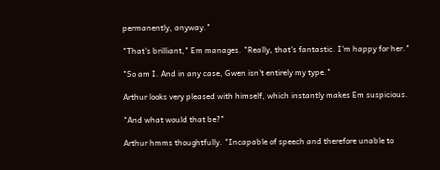permanently, anyway."

"That's brilliant," Em manages. "Really, that's fantastic. I'm happy for her."

"So am I. And in any case, Gwen isn't entirely my type."

Arthur looks very pleased with himself, which instantly makes Em suspicious.

"And what would that be?"

Arthur hmms thoughtfully. "Incapable of speech and therefore unable to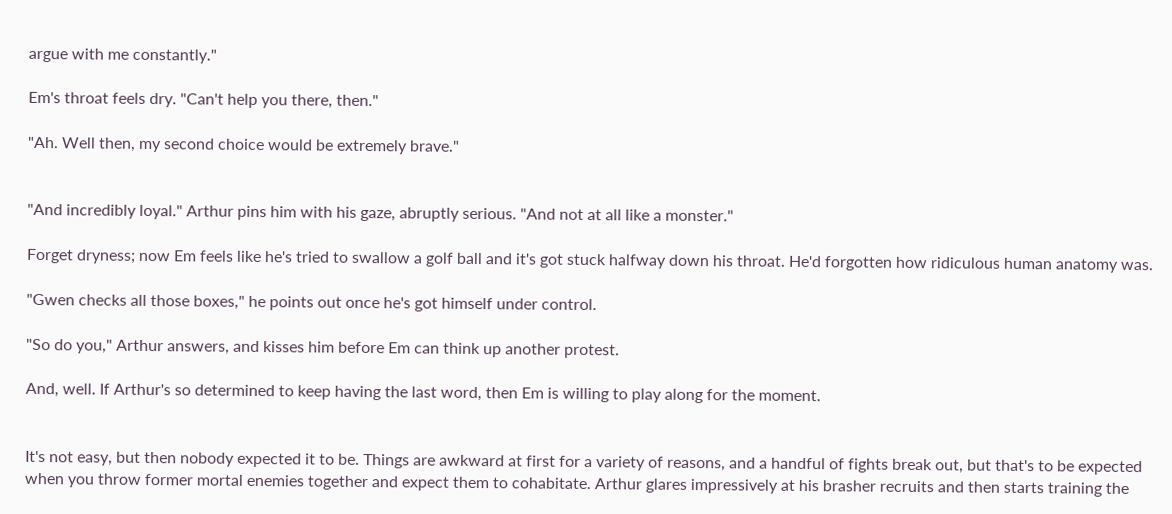argue with me constantly."

Em's throat feels dry. "Can't help you there, then."

"Ah. Well then, my second choice would be extremely brave."


"And incredibly loyal." Arthur pins him with his gaze, abruptly serious. "And not at all like a monster."

Forget dryness; now Em feels like he's tried to swallow a golf ball and it's got stuck halfway down his throat. He'd forgotten how ridiculous human anatomy was.

"Gwen checks all those boxes," he points out once he's got himself under control.

"So do you," Arthur answers, and kisses him before Em can think up another protest.

And, well. If Arthur's so determined to keep having the last word, then Em is willing to play along for the moment.


It's not easy, but then nobody expected it to be. Things are awkward at first for a variety of reasons, and a handful of fights break out, but that's to be expected when you throw former mortal enemies together and expect them to cohabitate. Arthur glares impressively at his brasher recruits and then starts training the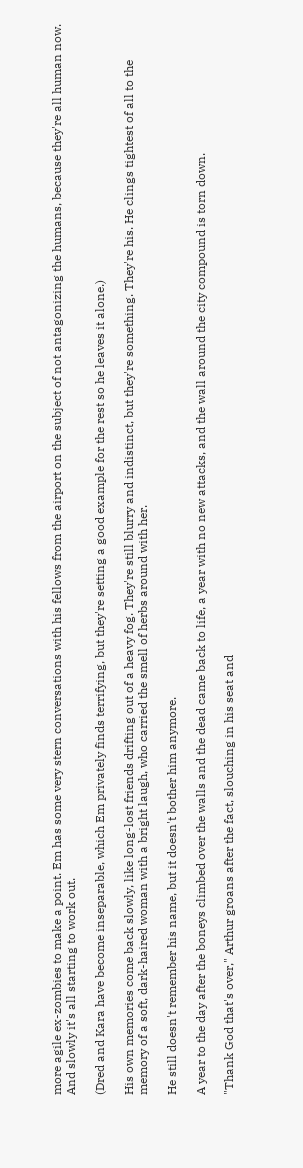more agile ex-zombies to make a point. Em has some very stern conversations with his fellows from the airport on the subject of not antagonizing the humans, because they're all human now. And slowly it's all starting to work out.

(Dred and Kara have become inseparable, which Em privately finds terrifying, but they're setting a good example for the rest so he leaves it alone.)

His own memories come back slowly, like long-lost friends drifting out of a heavy fog. They're still blurry and indistinct, but they're something. They're his. He clings tightest of all to the memory of a soft, dark-haired woman with a bright laugh, who carried the smell of herbs around with her.

He still doesn't remember his name, but it doesn't bother him anymore.

A year to the day after the boneys climbed over the walls and the dead came back to life, a year with no new attacks, and the wall around the city compound is torn down.

"Thank God that's over," Arthur groans after the fact, slouching in his seat and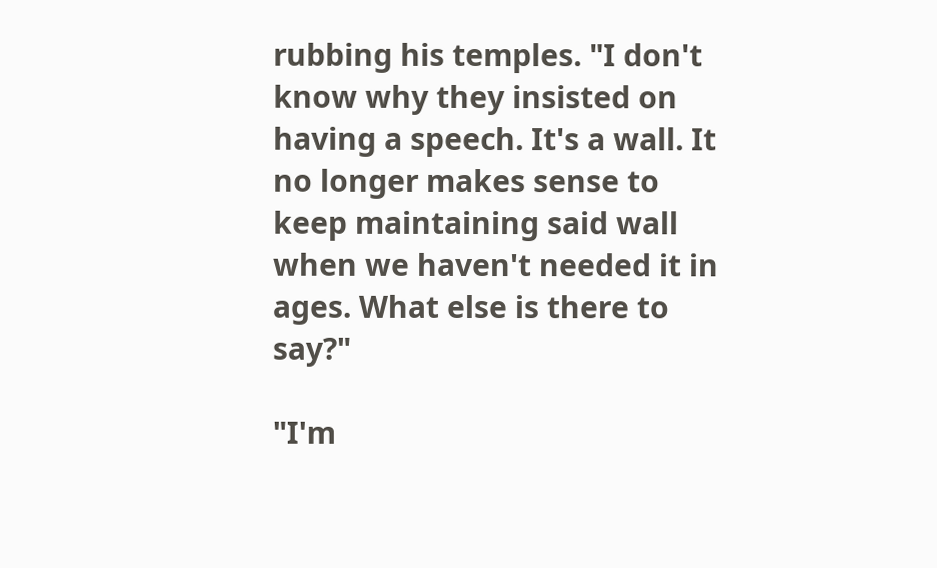rubbing his temples. "I don't know why they insisted on having a speech. It's a wall. It no longer makes sense to keep maintaining said wall when we haven't needed it in ages. What else is there to say?"

"I'm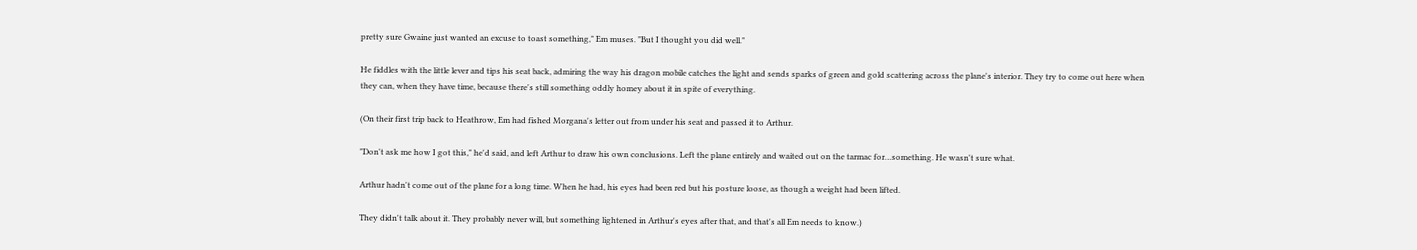pretty sure Gwaine just wanted an excuse to toast something," Em muses. "But I thought you did well."

He fiddles with the little lever and tips his seat back, admiring the way his dragon mobile catches the light and sends sparks of green and gold scattering across the plane's interior. They try to come out here when they can, when they have time, because there's still something oddly homey about it in spite of everything.

(On their first trip back to Heathrow, Em had fished Morgana's letter out from under his seat and passed it to Arthur.

"Don't ask me how I got this," he'd said, and left Arthur to draw his own conclusions. Left the plane entirely and waited out on the tarmac for…something. He wasn't sure what.

Arthur hadn't come out of the plane for a long time. When he had, his eyes had been red but his posture loose, as though a weight had been lifted.

They didn't talk about it. They probably never will, but something lightened in Arthur's eyes after that, and that's all Em needs to know.)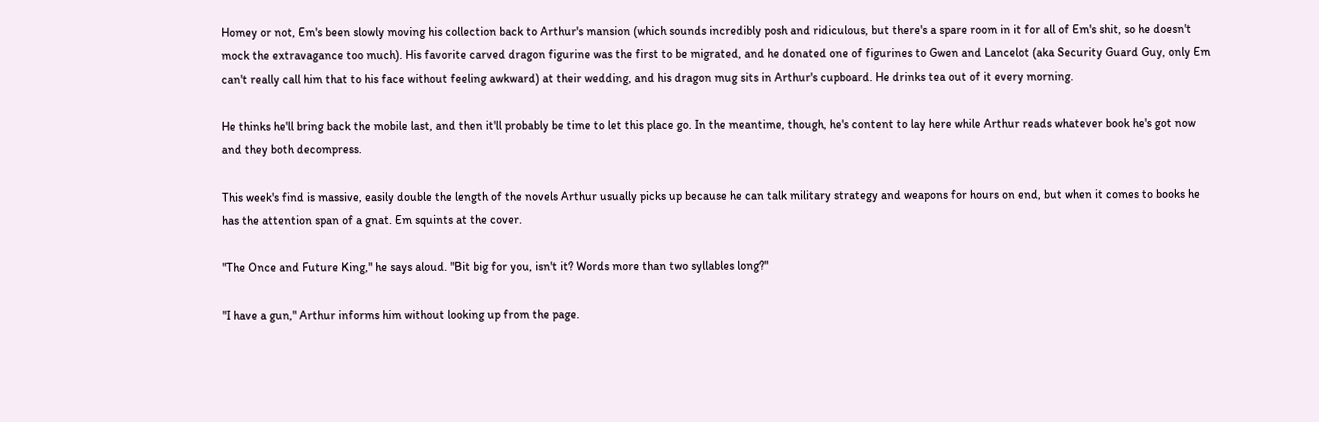Homey or not, Em's been slowly moving his collection back to Arthur's mansion (which sounds incredibly posh and ridiculous, but there's a spare room in it for all of Em's shit, so he doesn't mock the extravagance too much). His favorite carved dragon figurine was the first to be migrated, and he donated one of figurines to Gwen and Lancelot (aka Security Guard Guy, only Em can't really call him that to his face without feeling awkward) at their wedding, and his dragon mug sits in Arthur's cupboard. He drinks tea out of it every morning.

He thinks he'll bring back the mobile last, and then it'll probably be time to let this place go. In the meantime, though, he's content to lay here while Arthur reads whatever book he's got now and they both decompress.

This week's find is massive, easily double the length of the novels Arthur usually picks up because he can talk military strategy and weapons for hours on end, but when it comes to books he has the attention span of a gnat. Em squints at the cover.

"The Once and Future King," he says aloud. "Bit big for you, isn't it? Words more than two syllables long?"

"I have a gun," Arthur informs him without looking up from the page.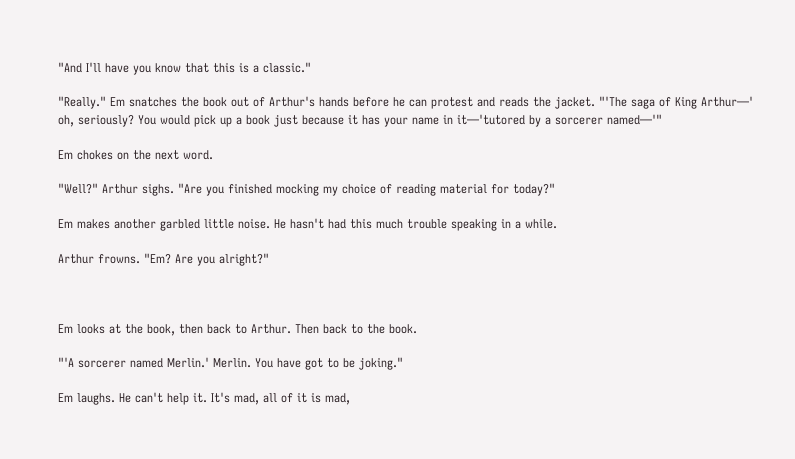"And I'll have you know that this is a classic."

"Really." Em snatches the book out of Arthur's hands before he can protest and reads the jacket. "'The saga of King Arthur—' oh, seriously? You would pick up a book just because it has your name in it—'tutored by a sorcerer named—'"

Em chokes on the next word.

"Well?" Arthur sighs. "Are you finished mocking my choice of reading material for today?"

Em makes another garbled little noise. He hasn't had this much trouble speaking in a while.

Arthur frowns. "Em? Are you alright?"



Em looks at the book, then back to Arthur. Then back to the book.

"'A sorcerer named Merlin.' Merlin. You have got to be joking."

Em laughs. He can't help it. It's mad, all of it is mad,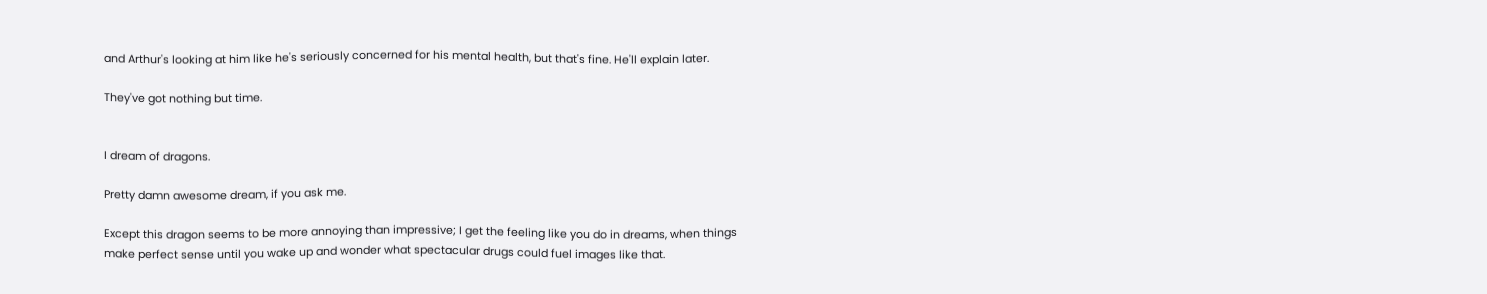and Arthur's looking at him like he's seriously concerned for his mental health, but that's fine. He'll explain later.

They've got nothing but time.


I dream of dragons.

Pretty damn awesome dream, if you ask me.

Except this dragon seems to be more annoying than impressive; I get the feeling like you do in dreams, when things make perfect sense until you wake up and wonder what spectacular drugs could fuel images like that.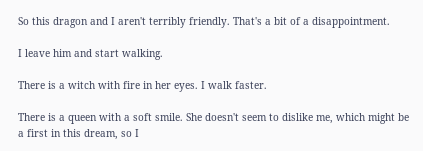So this dragon and I aren't terribly friendly. That's a bit of a disappointment.

I leave him and start walking.

There is a witch with fire in her eyes. I walk faster.

There is a queen with a soft smile. She doesn't seem to dislike me, which might be a first in this dream, so I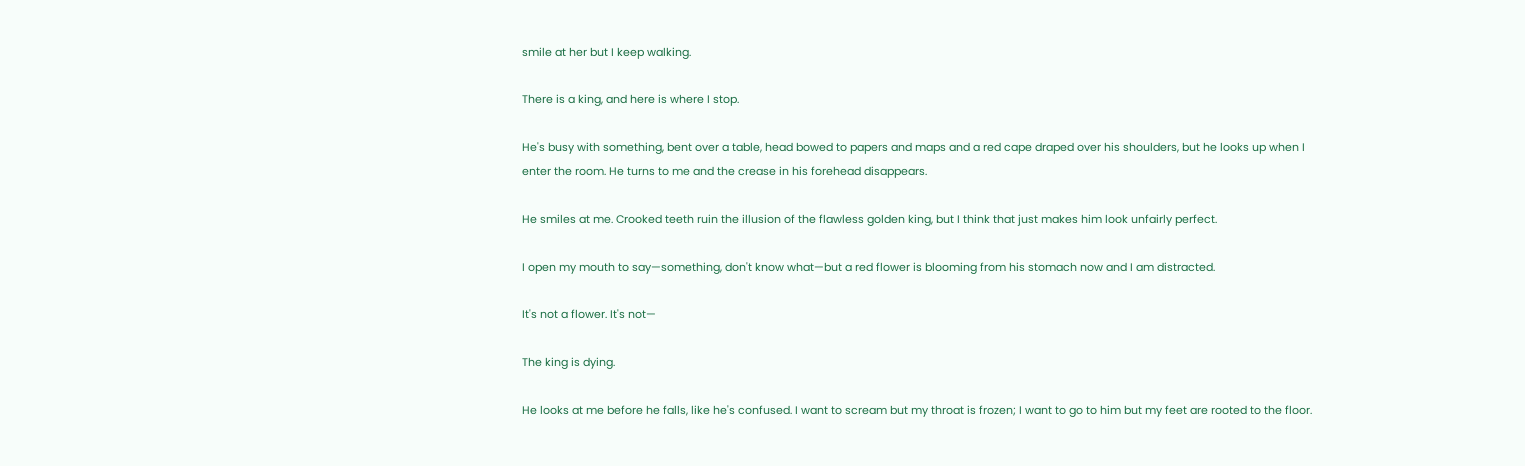smile at her but I keep walking.

There is a king, and here is where I stop.

He's busy with something, bent over a table, head bowed to papers and maps and a red cape draped over his shoulders, but he looks up when I enter the room. He turns to me and the crease in his forehead disappears.

He smiles at me. Crooked teeth ruin the illusion of the flawless golden king, but I think that just makes him look unfairly perfect.

I open my mouth to say—something, don't know what—but a red flower is blooming from his stomach now and I am distracted.

It's not a flower. It's not—

The king is dying.

He looks at me before he falls, like he's confused. I want to scream but my throat is frozen; I want to go to him but my feet are rooted to the floor.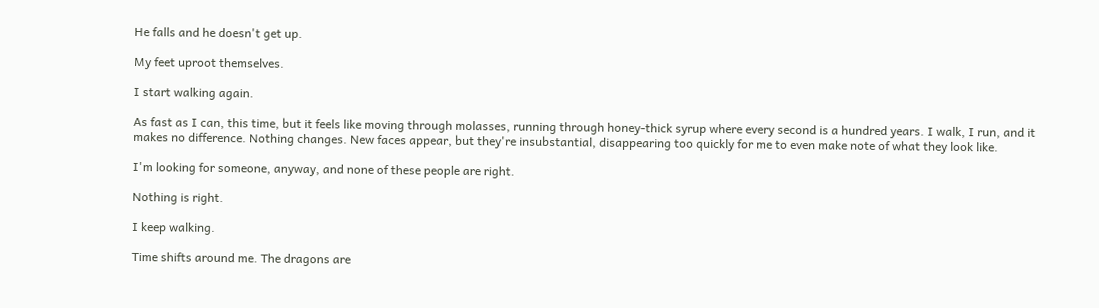He falls and he doesn't get up.

My feet uproot themselves.

I start walking again.

As fast as I can, this time, but it feels like moving through molasses, running through honey-thick syrup where every second is a hundred years. I walk, I run, and it makes no difference. Nothing changes. New faces appear, but they're insubstantial, disappearing too quickly for me to even make note of what they look like.

I'm looking for someone, anyway, and none of these people are right.

Nothing is right.

I keep walking.

Time shifts around me. The dragons are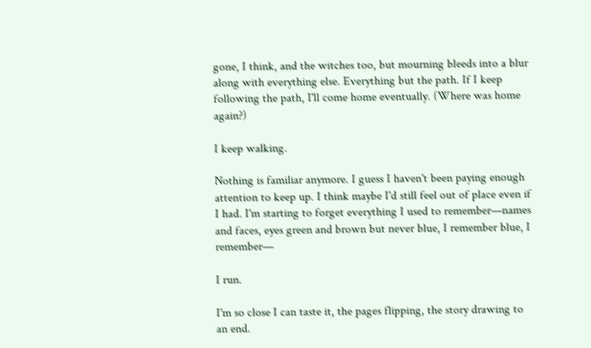gone, I think, and the witches too, but mourning bleeds into a blur along with everything else. Everything but the path. If I keep following the path, I'll come home eventually. (Where was home again?)

I keep walking.

Nothing is familiar anymore. I guess I haven't been paying enough attention to keep up. I think maybe I'd still feel out of place even if I had. I'm starting to forget everything I used to remember—names and faces, eyes green and brown but never blue, I remember blue, I remember—

I run.

I'm so close I can taste it, the pages flipping, the story drawing to an end.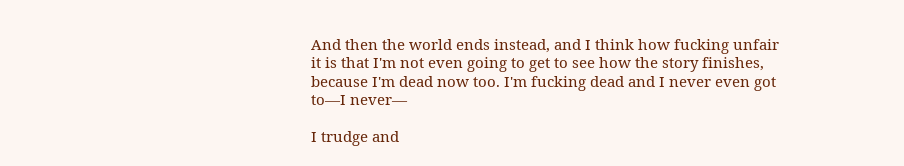And then the world ends instead, and I think how fucking unfair it is that I'm not even going to get to see how the story finishes, because I'm dead now too. I'm fucking dead and I never even got to—I never—

I trudge and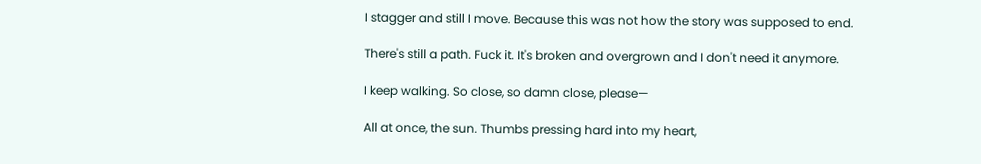I stagger and still I move. Because this was not how the story was supposed to end.

There's still a path. Fuck it. It's broken and overgrown and I don't need it anymore.

I keep walking. So close, so damn close, please—

All at once, the sun. Thumbs pressing hard into my heart,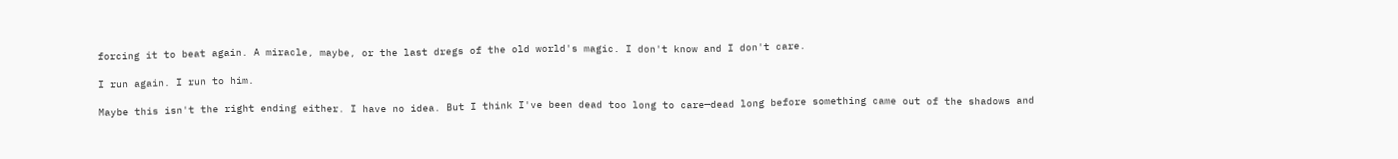forcing it to beat again. A miracle, maybe, or the last dregs of the old world's magic. I don't know and I don't care.

I run again. I run to him.

Maybe this isn't the right ending either. I have no idea. But I think I've been dead too long to care—dead long before something came out of the shadows and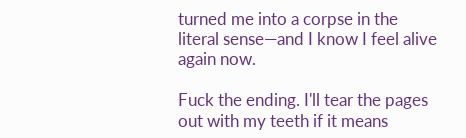turned me into a corpse in the literal sense—and I know I feel alive again now.

Fuck the ending. I'll tear the pages out with my teeth if it means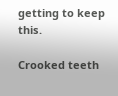getting to keep this.

Crooked teeth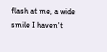flash at me, a wide smile I haven't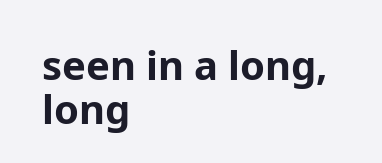seen in a long, long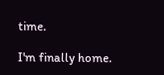time.

I'm finally home.